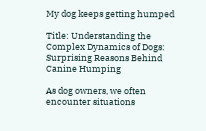My dog keeps getting humped

Title: Understanding the Complex Dynamics of Dogs: Surprising Reasons Behind Canine Humping

As dog owners, we often encounter situations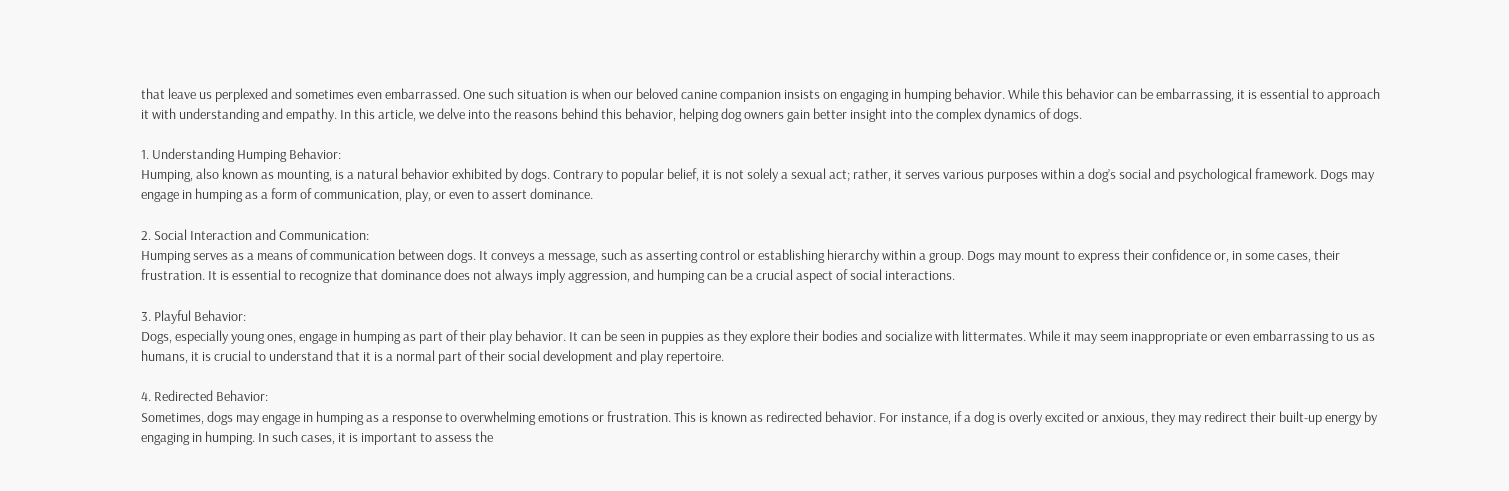that leave us perplexed and sometimes even embarrassed. One such situation is when our beloved canine companion insists on engaging in humping behavior. While this behavior can be embarrassing, it is essential to approach it with understanding and empathy. In this article, we delve into the reasons behind this behavior, helping dog owners gain better insight into the complex dynamics of dogs.

1. Understanding Humping Behavior:
Humping, also known as mounting, is a natural behavior exhibited by dogs. Contrary to popular belief, it is not solely a sexual act; rather, it serves various purposes within a dog’s social and psychological framework. Dogs may engage in humping as a form of communication, play, or even to assert dominance.

2. Social Interaction and Communication:
Humping serves as a means of communication between dogs. It conveys a message, such as asserting control or establishing hierarchy within a group. Dogs may mount to express their confidence or, in some cases, their frustration. It is essential to recognize that dominance does not always imply aggression, and humping can be a crucial aspect of social interactions.

3. Playful Behavior:
Dogs, especially young ones, engage in humping as part of their play behavior. It can be seen in puppies as they explore their bodies and socialize with littermates. While it may seem inappropriate or even embarrassing to us as humans, it is crucial to understand that it is a normal part of their social development and play repertoire.

4. Redirected Behavior:
Sometimes, dogs may engage in humping as a response to overwhelming emotions or frustration. This is known as redirected behavior. For instance, if a dog is overly excited or anxious, they may redirect their built-up energy by engaging in humping. In such cases, it is important to assess the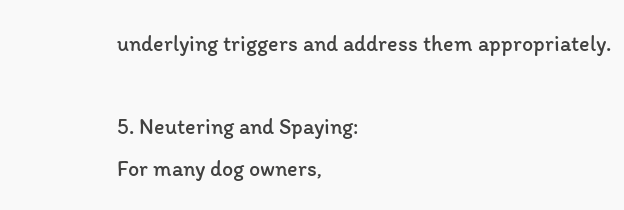underlying triggers and address them appropriately.

5. Neutering and Spaying:
For many dog owners,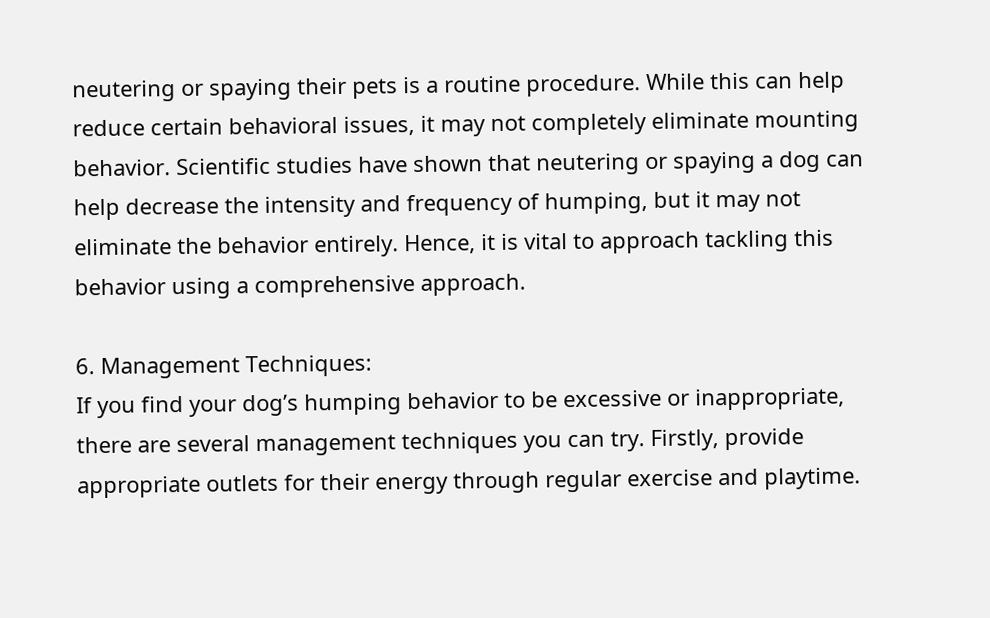neutering or spaying their pets is a routine procedure. While this can help reduce certain behavioral issues, it may not completely eliminate mounting behavior. Scientific studies have shown that neutering or spaying a dog can help decrease the intensity and frequency of humping, but it may not eliminate the behavior entirely. Hence, it is vital to approach tackling this behavior using a comprehensive approach.

6. Management Techniques:
If you find your dog’s humping behavior to be excessive or inappropriate, there are several management techniques you can try. Firstly, provide appropriate outlets for their energy through regular exercise and playtime.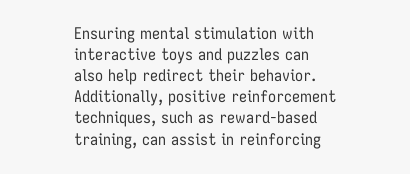Ensuring mental stimulation with interactive toys and puzzles can also help redirect their behavior. Additionally, positive reinforcement techniques, such as reward-based training, can assist in reinforcing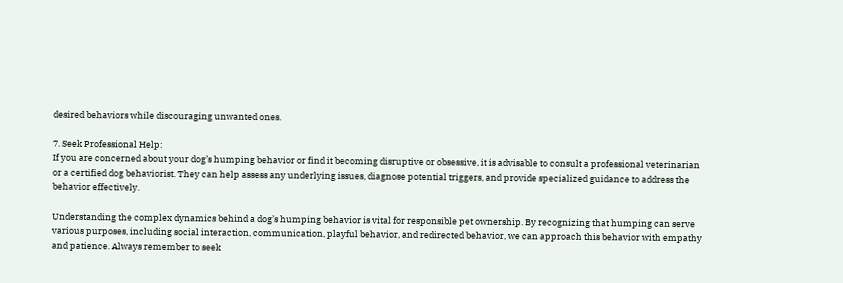desired behaviors while discouraging unwanted ones.

7. Seek Professional Help:
If you are concerned about your dog’s humping behavior or find it becoming disruptive or obsessive, it is advisable to consult a professional veterinarian or a certified dog behaviorist. They can help assess any underlying issues, diagnose potential triggers, and provide specialized guidance to address the behavior effectively.

Understanding the complex dynamics behind a dog’s humping behavior is vital for responsible pet ownership. By recognizing that humping can serve various purposes, including social interaction, communication, playful behavior, and redirected behavior, we can approach this behavior with empathy and patience. Always remember to seek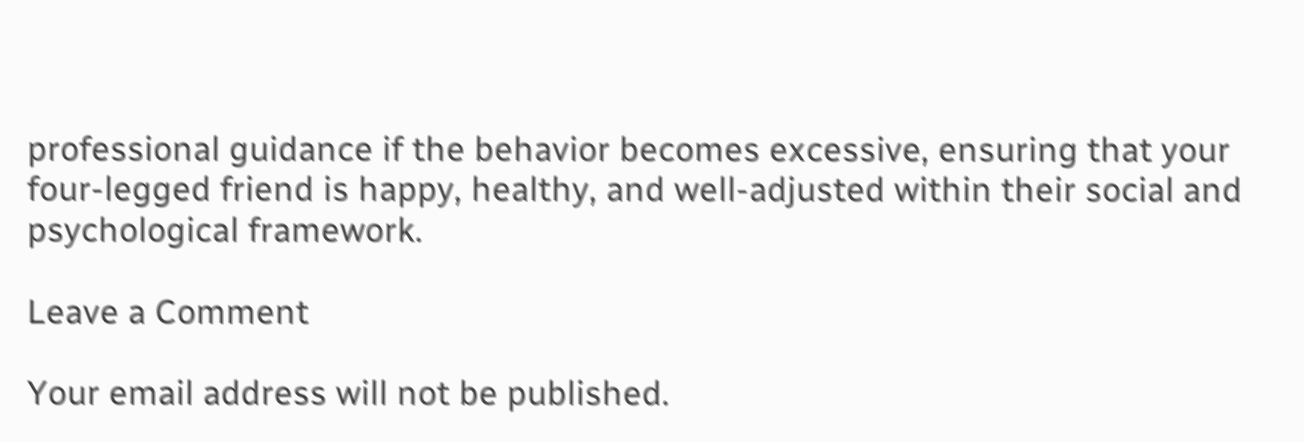professional guidance if the behavior becomes excessive, ensuring that your four-legged friend is happy, healthy, and well-adjusted within their social and psychological framework.

Leave a Comment

Your email address will not be published.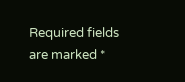Required fields are marked *